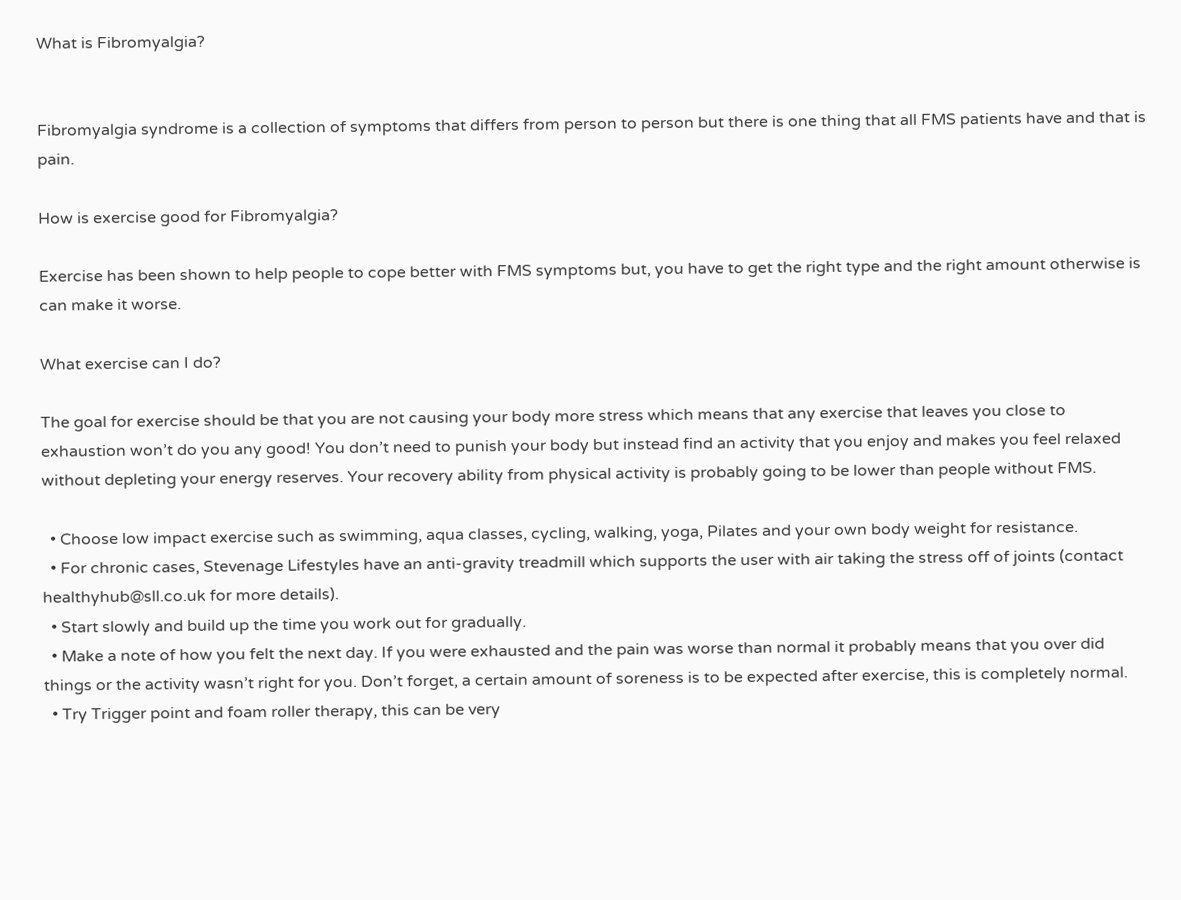What is Fibromyalgia?


Fibromyalgia syndrome is a collection of symptoms that differs from person to person but there is one thing that all FMS patients have and that is pain.

How is exercise good for Fibromyalgia?

Exercise has been shown to help people to cope better with FMS symptoms but, you have to get the right type and the right amount otherwise is can make it worse.

What exercise can I do?

The goal for exercise should be that you are not causing your body more stress which means that any exercise that leaves you close to exhaustion won’t do you any good! You don’t need to punish your body but instead find an activity that you enjoy and makes you feel relaxed without depleting your energy reserves. Your recovery ability from physical activity is probably going to be lower than people without FMS.

  • Choose low impact exercise such as swimming, aqua classes, cycling, walking, yoga, Pilates and your own body weight for resistance.
  • For chronic cases, Stevenage Lifestyles have an anti-gravity treadmill which supports the user with air taking the stress off of joints (contact healthyhub@sll.co.uk for more details).
  • Start slowly and build up the time you work out for gradually.
  • Make a note of how you felt the next day. If you were exhausted and the pain was worse than normal it probably means that you over did things or the activity wasn’t right for you. Don’t forget, a certain amount of soreness is to be expected after exercise, this is completely normal.
  • Try Trigger point and foam roller therapy, this can be very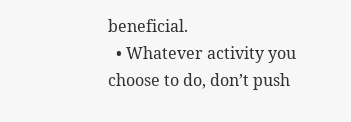beneficial.
  • Whatever activity you choose to do, don’t push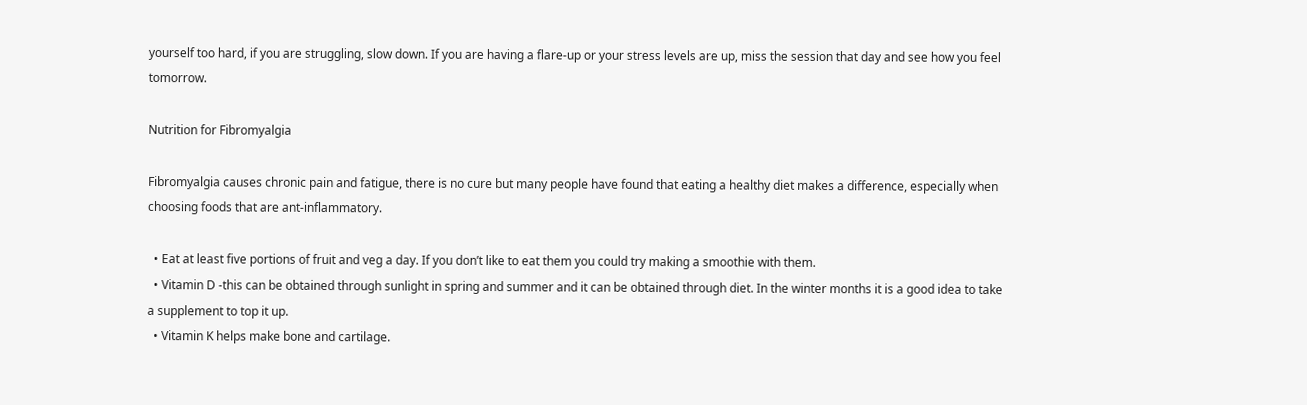yourself too hard, if you are struggling, slow down. If you are having a flare-up or your stress levels are up, miss the session that day and see how you feel tomorrow.

Nutrition for Fibromyalgia

Fibromyalgia causes chronic pain and fatigue, there is no cure but many people have found that eating a healthy diet makes a difference, especially when choosing foods that are ant-inflammatory.

  • Eat at least five portions of fruit and veg a day. If you don’t like to eat them you could try making a smoothie with them.
  • Vitamin D -this can be obtained through sunlight in spring and summer and it can be obtained through diet. In the winter months it is a good idea to take a supplement to top it up.
  • Vitamin K helps make bone and cartilage.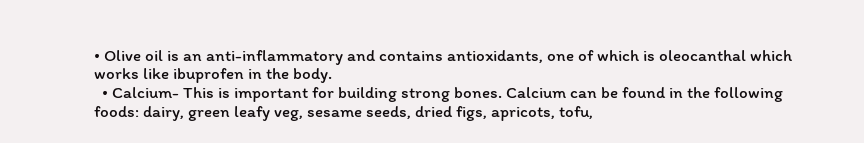• Olive oil is an anti-inflammatory and contains antioxidants, one of which is oleocanthal which works like ibuprofen in the body.
  • Calcium- This is important for building strong bones. Calcium can be found in the following foods: dairy, green leafy veg, sesame seeds, dried figs, apricots, tofu,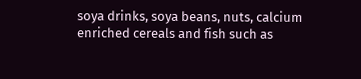soya drinks, soya beans, nuts, calcium enriched cereals and fish such as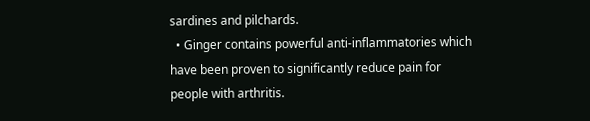sardines and pilchards.
  • Ginger contains powerful anti-inflammatories which have been proven to significantly reduce pain for people with arthritis.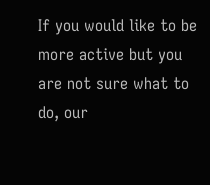If you would like to be more active but you are not sure what to do, our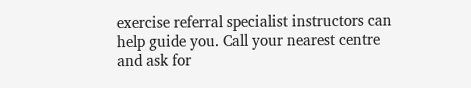exercise referral specialist instructors can help guide you. Call your nearest centre and ask for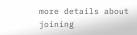more details about joining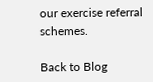our exercise referral schemes.

Back to Blog